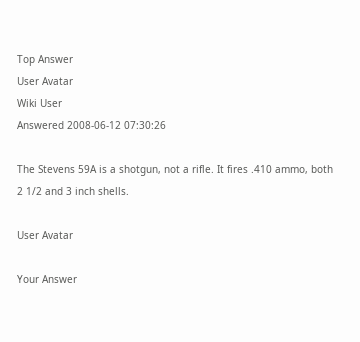Top Answer
User Avatar
Wiki User
Answered 2008-06-12 07:30:26

The Stevens 59A is a shotgun, not a rifle. It fires .410 ammo, both 2 1/2 and 3 inch shells.

User Avatar

Your Answer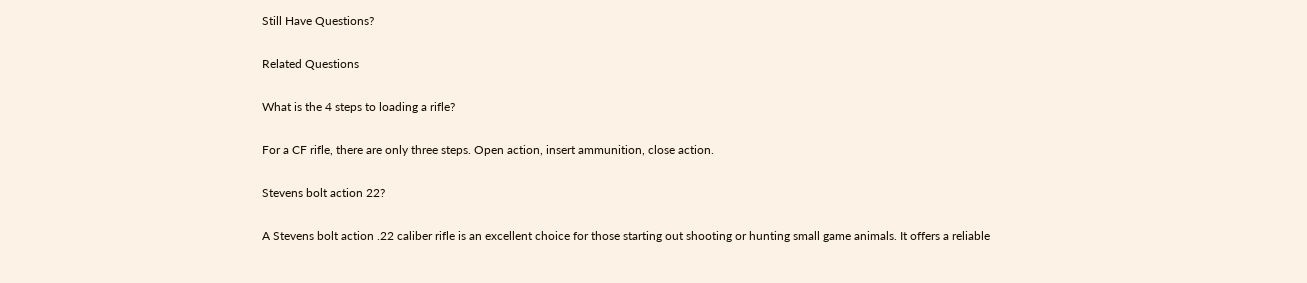Still Have Questions?

Related Questions

What is the 4 steps to loading a rifle?

For a CF rifle, there are only three steps. Open action, insert ammunition, close action.

Stevens bolt action 22?

A Stevens bolt action .22 caliber rifle is an excellent choice for those starting out shooting or hunting small game animals. It offers a reliable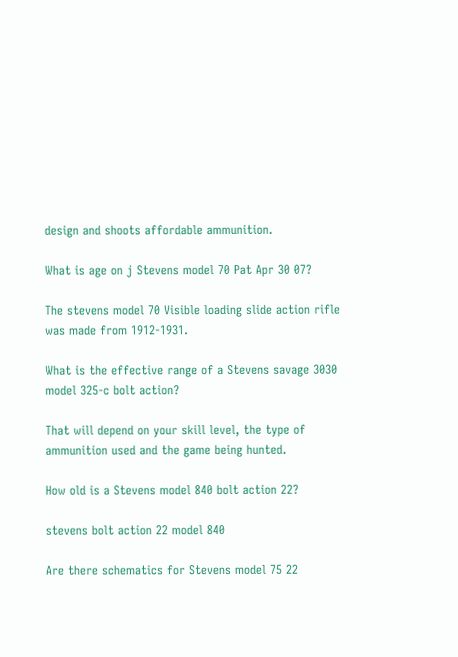design and shoots affordable ammunition.

What is age on j Stevens model 70 Pat Apr 30 07?

The stevens model 70 Visible loading slide action rifle was made from 1912-1931.

What is the effective range of a Stevens savage 3030 model 325-c bolt action?

That will depend on your skill level, the type of ammunition used and the game being hunted.

How old is a Stevens model 840 bolt action 22?

stevens bolt action 22 model 840

Are there schematics for Stevens model 75 22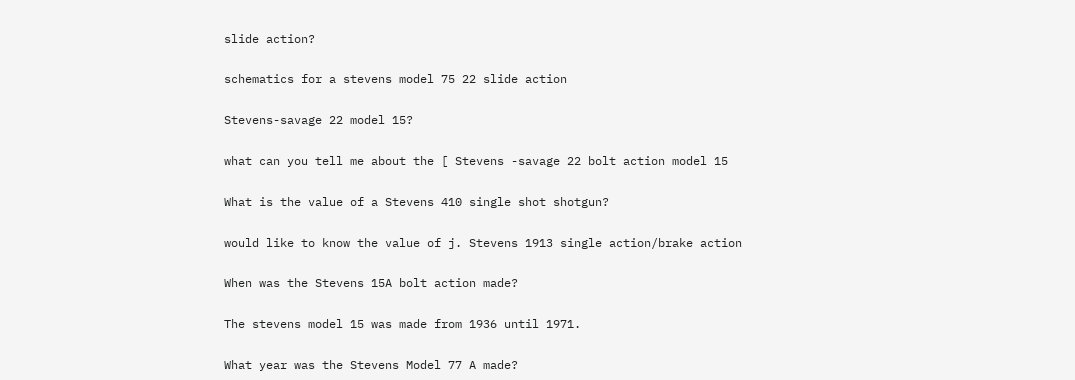slide action?

schematics for a stevens model 75 22 slide action

Stevens-savage 22 model 15?

what can you tell me about the [ Stevens -savage 22 bolt action model 15

What is the value of a Stevens 410 single shot shotgun?

would like to know the value of j. Stevens 1913 single action/brake action

When was the Stevens 15A bolt action made?

The stevens model 15 was made from 1936 until 1971.

What year was the Stevens Model 77 A made?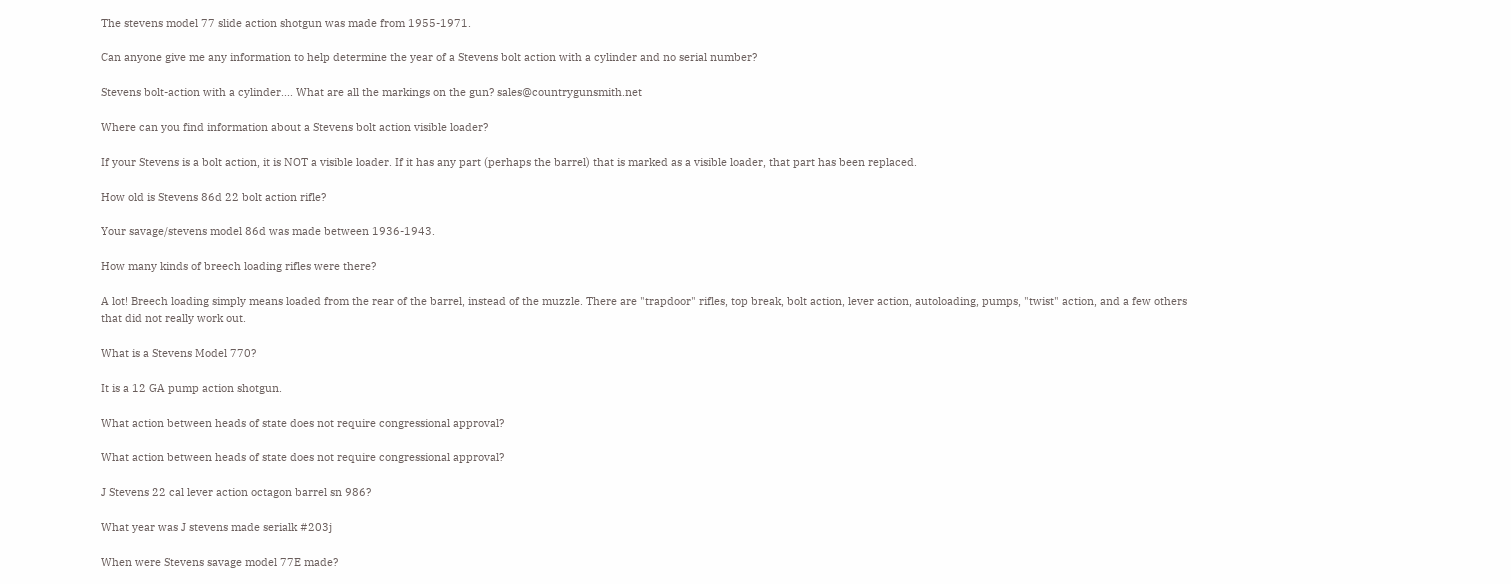The stevens model 77 slide action shotgun was made from 1955-1971.

Can anyone give me any information to help determine the year of a Stevens bolt action with a cylinder and no serial number?

Stevens bolt-action with a cylinder.... What are all the markings on the gun? sales@countrygunsmith.net

Where can you find information about a Stevens bolt action visible loader?

If your Stevens is a bolt action, it is NOT a visible loader. If it has any part (perhaps the barrel) that is marked as a visible loader, that part has been replaced.

How old is Stevens 86d 22 bolt action rifle?

Your savage/stevens model 86d was made between 1936-1943.

How many kinds of breech loading rifles were there?

A lot! Breech loading simply means loaded from the rear of the barrel, instead of the muzzle. There are "trapdoor" rifles, top break, bolt action, lever action, autoloading, pumps, "twist" action, and a few others that did not really work out.

What is a Stevens Model 770?

It is a 12 GA pump action shotgun.

What action between heads of state does not require congressional approval?

What action between heads of state does not require congressional approval?

J Stevens 22 cal lever action octagon barrel sn 986?

What year was J stevens made serialk #203j

When were Stevens savage model 77E made?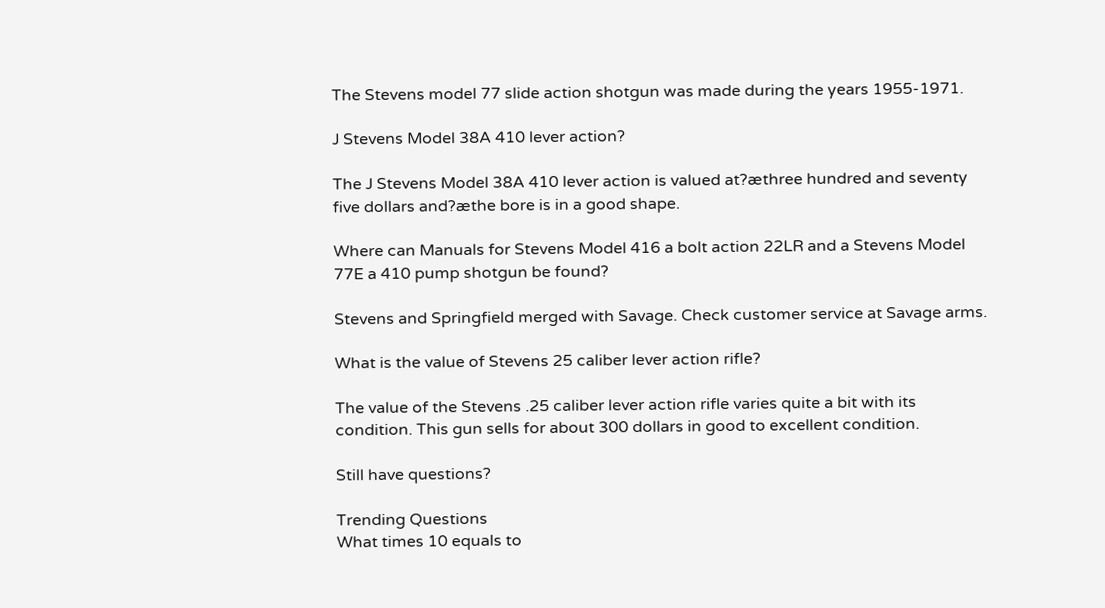The Stevens model 77 slide action shotgun was made during the years 1955-1971.

J Stevens Model 38A 410 lever action?

The J Stevens Model 38A 410 lever action is valued at?æthree hundred and seventy five dollars and?æthe bore is in a good shape.

Where can Manuals for Stevens Model 416 a bolt action 22LR and a Stevens Model 77E a 410 pump shotgun be found?

Stevens and Springfield merged with Savage. Check customer service at Savage arms.

What is the value of Stevens 25 caliber lever action rifle?

The value of the Stevens .25 caliber lever action rifle varies quite a bit with its condition. This gun sells for about 300 dollars in good to excellent condition.

Still have questions?

Trending Questions
What times 10 equals to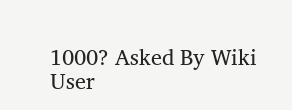1000? Asked By Wiki User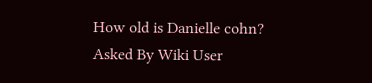How old is Danielle cohn? Asked By Wiki User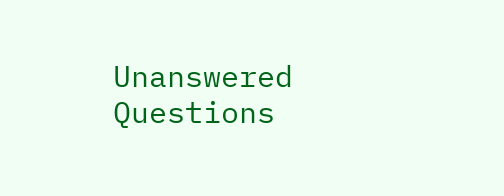Unanswered Questions